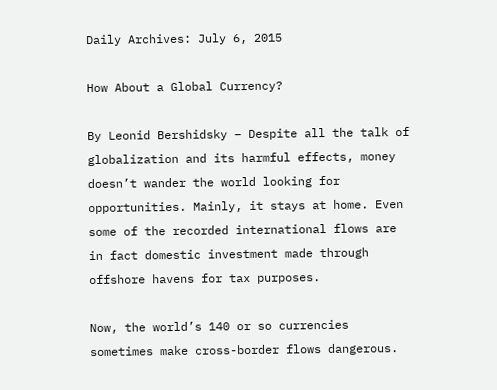Daily Archives: July 6, 2015

How About a Global Currency?

By Leonid Bershidsky – Despite all the talk of globalization and its harmful effects, money doesn’t wander the world looking for opportunities. Mainly, it stays at home. Even some of the recorded international flows are in fact domestic investment made through offshore havens for tax purposes.

Now, the world’s 140 or so currencies sometimes make cross-border flows dangerous.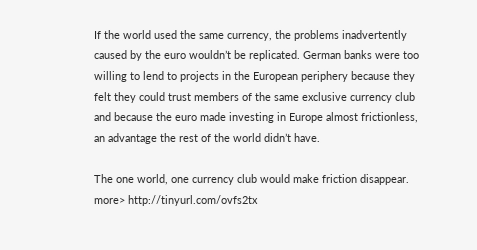If the world used the same currency, the problems inadvertently caused by the euro wouldn’t be replicated. German banks were too willing to lend to projects in the European periphery because they felt they could trust members of the same exclusive currency club and because the euro made investing in Europe almost frictionless, an advantage the rest of the world didn’t have.

The one world, one currency club would make friction disappear. more> http://tinyurl.com/ovfs2tx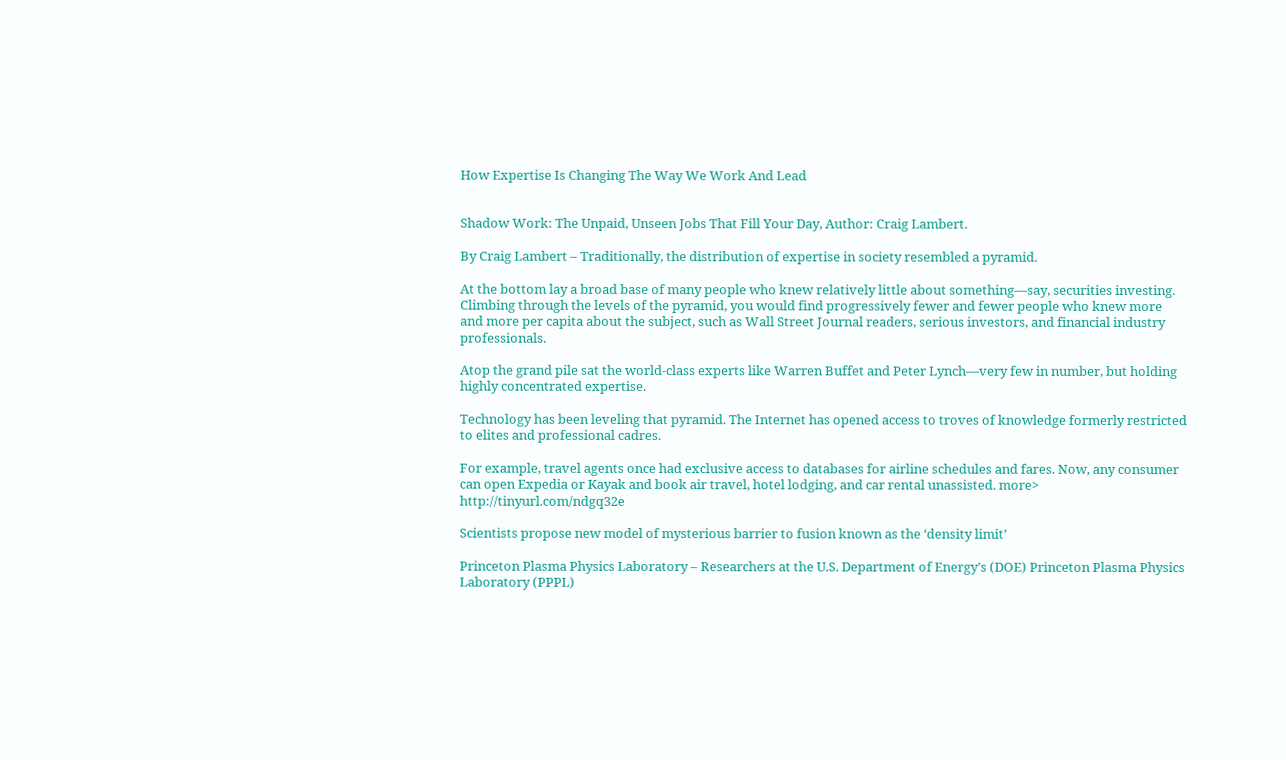How Expertise Is Changing The Way We Work And Lead


Shadow Work: The Unpaid, Unseen Jobs That Fill Your Day, Author: Craig Lambert.

By Craig Lambert – Traditionally, the distribution of expertise in society resembled a pyramid.

At the bottom lay a broad base of many people who knew relatively little about something—say, securities investing. Climbing through the levels of the pyramid, you would find progressively fewer and fewer people who knew more and more per capita about the subject, such as Wall Street Journal readers, serious investors, and financial industry professionals.

Atop the grand pile sat the world-class experts like Warren Buffet and Peter Lynch—very few in number, but holding highly concentrated expertise.

Technology has been leveling that pyramid. The Internet has opened access to troves of knowledge formerly restricted to elites and professional cadres.

For example, travel agents once had exclusive access to databases for airline schedules and fares. Now, any consumer can open Expedia or Kayak and book air travel, hotel lodging, and car rental unassisted. more> http://tinyurl.com/ndgq32e

Scientists propose new model of mysterious barrier to fusion known as the ‘density limit’

Princeton Plasma Physics Laboratory – Researchers at the U.S. Department of Energy’s (DOE) Princeton Plasma Physics Laboratory (PPPL)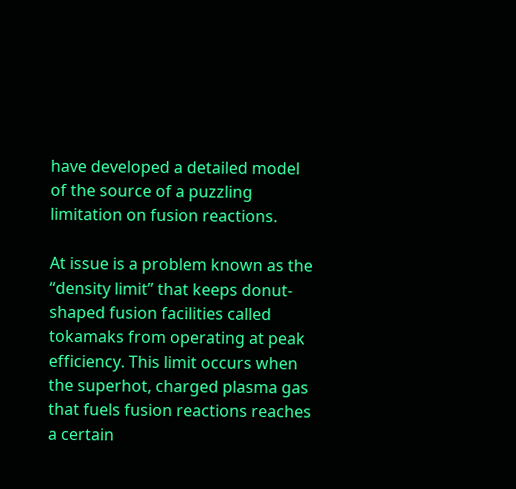have developed a detailed model of the source of a puzzling limitation on fusion reactions.

At issue is a problem known as the “density limit” that keeps donut-shaped fusion facilities called tokamaks from operating at peak efficiency. This limit occurs when the superhot, charged plasma gas that fuels fusion reactions reaches a certain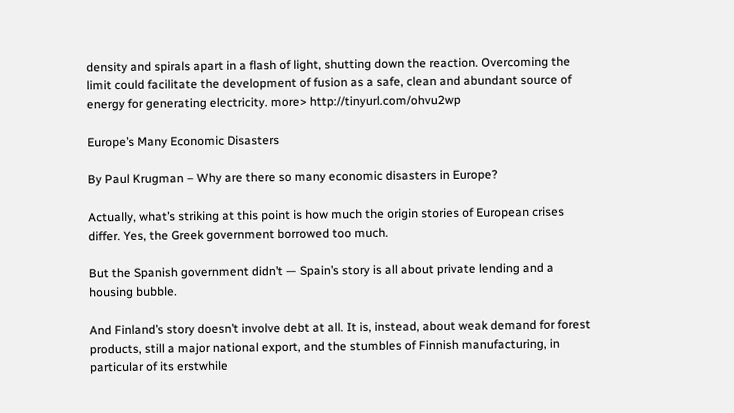density and spirals apart in a flash of light, shutting down the reaction. Overcoming the limit could facilitate the development of fusion as a safe, clean and abundant source of energy for generating electricity. more> http://tinyurl.com/ohvu2wp

Europe’s Many Economic Disasters

By Paul Krugman – Why are there so many economic disasters in Europe?

Actually, what’s striking at this point is how much the origin stories of European crises differ. Yes, the Greek government borrowed too much.

But the Spanish government didn’t — Spain’s story is all about private lending and a housing bubble.

And Finland’s story doesn’t involve debt at all. It is, instead, about weak demand for forest products, still a major national export, and the stumbles of Finnish manufacturing, in particular of its erstwhile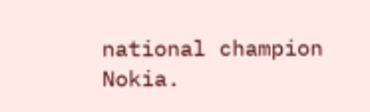national champion Nokia.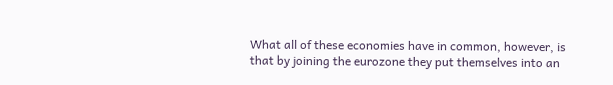What all of these economies have in common, however, is that by joining the eurozone they put themselves into an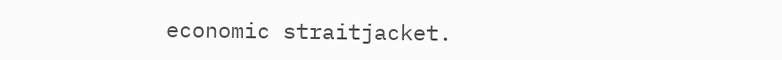economic straitjacket.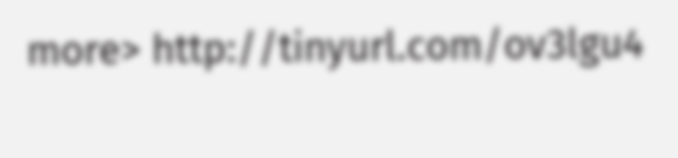more> http://tinyurl.com/ov3lgu4